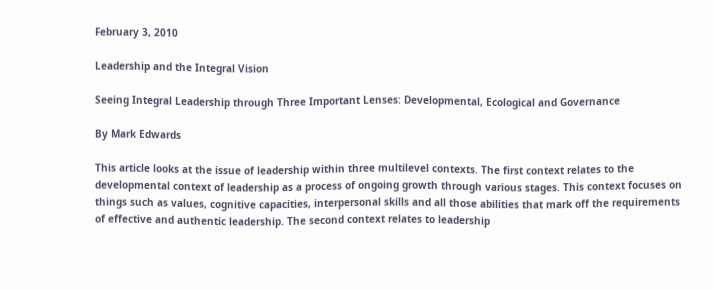February 3, 2010

Leadership and the Integral Vision

Seeing Integral Leadership through Three Important Lenses: Developmental, Ecological and Governance

By Mark Edwards

This article looks at the issue of leadership within three multilevel contexts. The first context relates to the developmental context of leadership as a process of ongoing growth through various stages. This context focuses on things such as values, cognitive capacities, interpersonal skills and all those abilities that mark off the requirements of effective and authentic leadership. The second context relates to leadership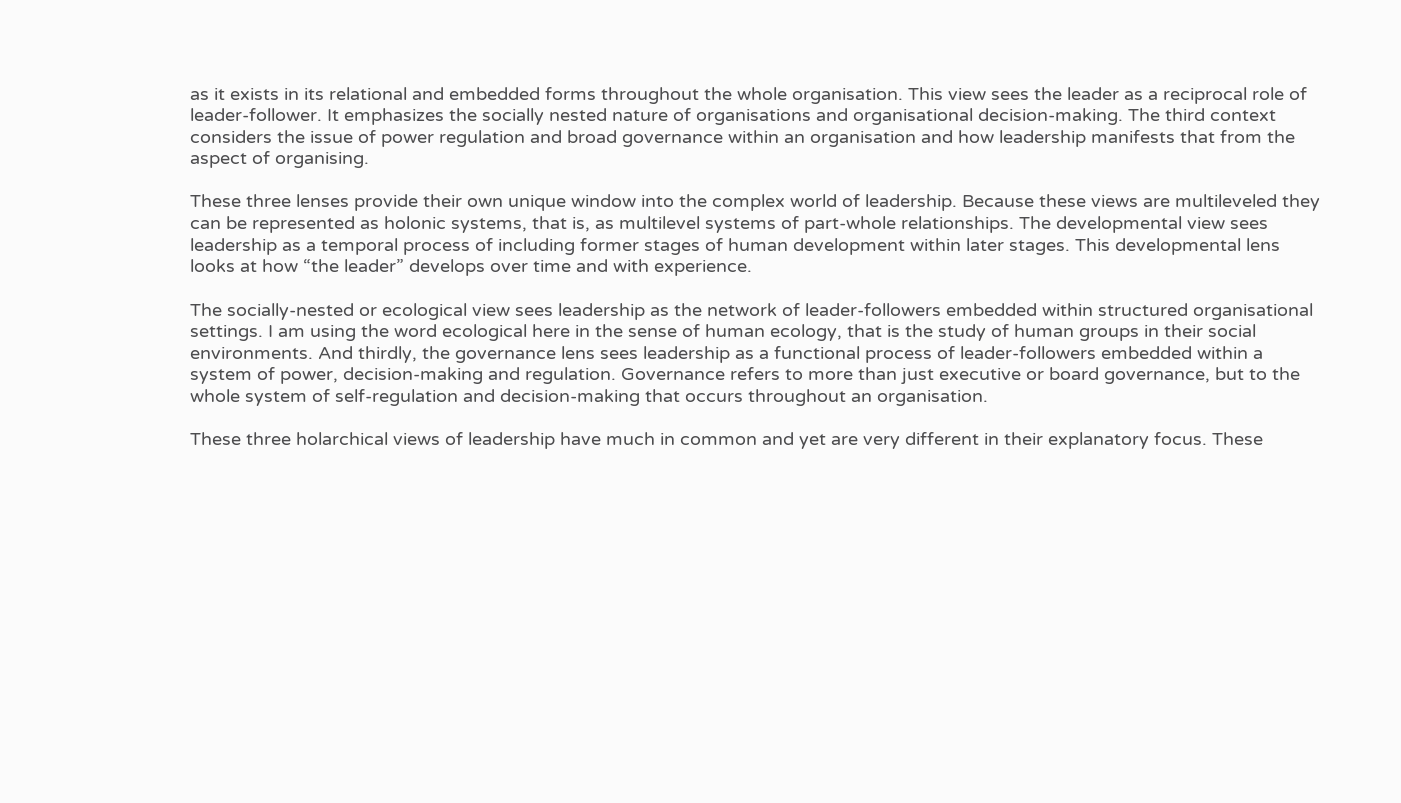as it exists in its relational and embedded forms throughout the whole organisation. This view sees the leader as a reciprocal role of leader-follower. It emphasizes the socially nested nature of organisations and organisational decision-making. The third context considers the issue of power regulation and broad governance within an organisation and how leadership manifests that from the aspect of organising.

These three lenses provide their own unique window into the complex world of leadership. Because these views are multileveled they can be represented as holonic systems, that is, as multilevel systems of part-whole relationships. The developmental view sees leadership as a temporal process of including former stages of human development within later stages. This developmental lens looks at how “the leader” develops over time and with experience.

The socially-nested or ecological view sees leadership as the network of leader-followers embedded within structured organisational settings. I am using the word ecological here in the sense of human ecology, that is the study of human groups in their social environments. And thirdly, the governance lens sees leadership as a functional process of leader-followers embedded within a system of power, decision-making and regulation. Governance refers to more than just executive or board governance, but to the whole system of self-regulation and decision-making that occurs throughout an organisation.

These three holarchical views of leadership have much in common and yet are very different in their explanatory focus. These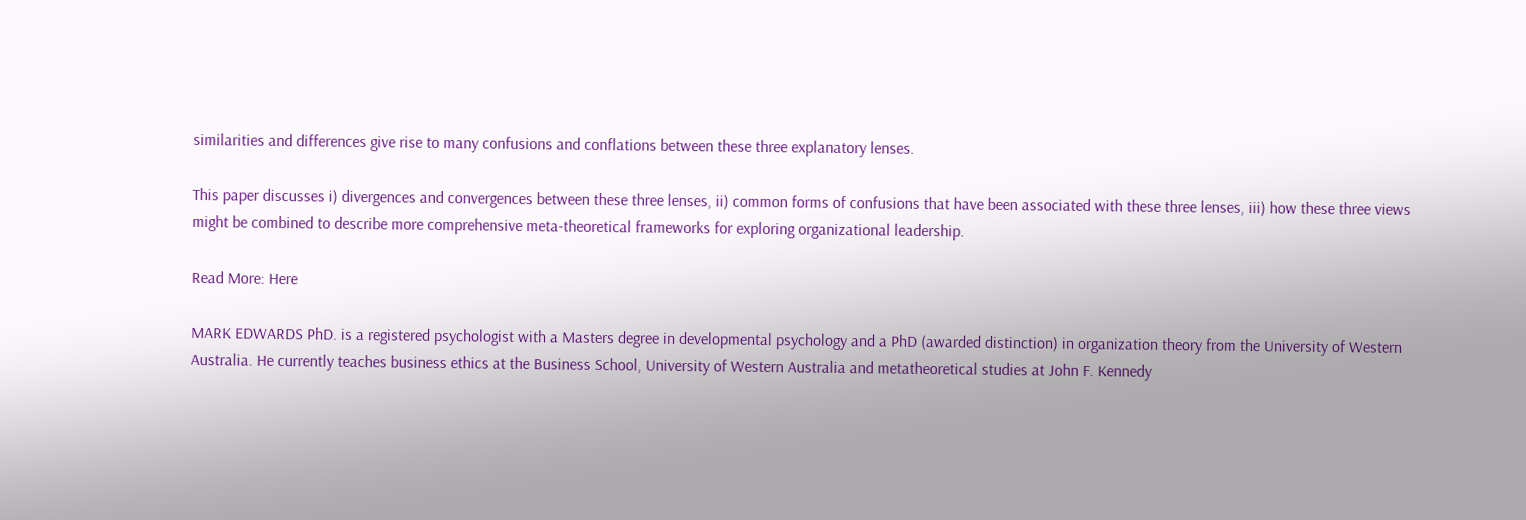similarities and differences give rise to many confusions and conflations between these three explanatory lenses.

This paper discusses i) divergences and convergences between these three lenses, ii) common forms of confusions that have been associated with these three lenses, iii) how these three views might be combined to describe more comprehensive meta-theoretical frameworks for exploring organizational leadership.

Read More: Here

MARK EDWARDS PhD. is a registered psychologist with a Masters degree in developmental psychology and a PhD (awarded distinction) in organization theory from the University of Western Australia. He currently teaches business ethics at the Business School, University of Western Australia and metatheoretical studies at John F. Kennedy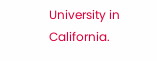University in California.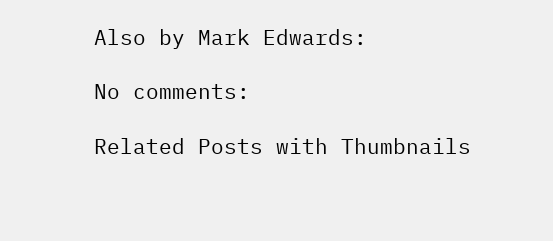Also by Mark Edwards:

No comments:

Related Posts with Thumbnails